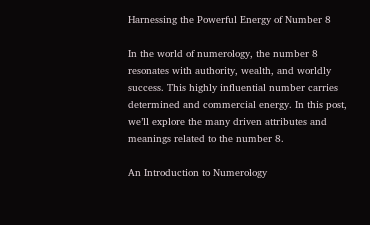Harnessing the Powerful Energy of Number 8

In the world of numerology, the number 8 resonates with authority, wealth, and worldly success. This highly influential number carries determined and commercial energy. In this post, we’ll explore the many driven attributes and meanings related to the number 8.

An Introduction to Numerology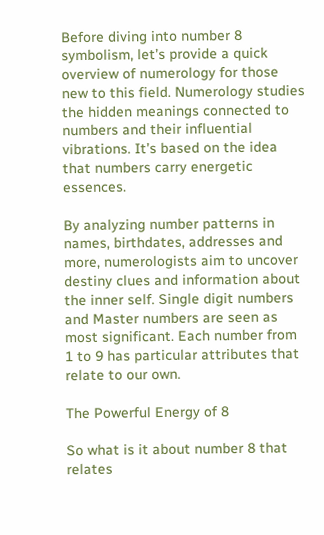Before diving into number 8 symbolism, let’s provide a quick overview of numerology for those new to this field. Numerology studies the hidden meanings connected to numbers and their influential vibrations. It’s based on the idea that numbers carry energetic essences.

By analyzing number patterns in names, birthdates, addresses and more, numerologists aim to uncover destiny clues and information about the inner self. Single digit numbers and Master numbers are seen as most significant. Each number from 1 to 9 has particular attributes that relate to our own.

The Powerful Energy of 8

So what is it about number 8 that relates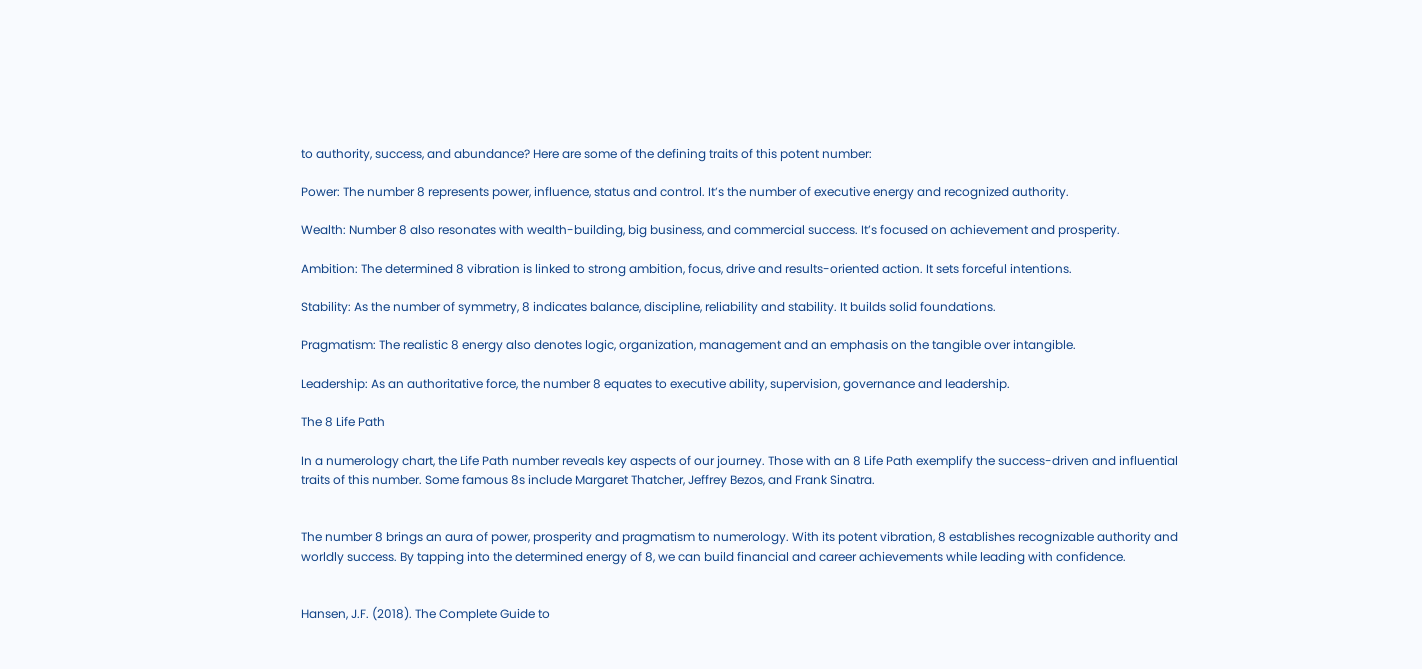to authority, success, and abundance? Here are some of the defining traits of this potent number:

Power: The number 8 represents power, influence, status and control. It’s the number of executive energy and recognized authority.

Wealth: Number 8 also resonates with wealth-building, big business, and commercial success. It’s focused on achievement and prosperity.

Ambition: The determined 8 vibration is linked to strong ambition, focus, drive and results-oriented action. It sets forceful intentions.

Stability: As the number of symmetry, 8 indicates balance, discipline, reliability and stability. It builds solid foundations.

Pragmatism: The realistic 8 energy also denotes logic, organization, management and an emphasis on the tangible over intangible.

Leadership: As an authoritative force, the number 8 equates to executive ability, supervision, governance and leadership.

The 8 Life Path

In a numerology chart, the Life Path number reveals key aspects of our journey. Those with an 8 Life Path exemplify the success-driven and influential traits of this number. Some famous 8s include Margaret Thatcher, Jeffrey Bezos, and Frank Sinatra.


The number 8 brings an aura of power, prosperity and pragmatism to numerology. With its potent vibration, 8 establishes recognizable authority and worldly success. By tapping into the determined energy of 8, we can build financial and career achievements while leading with confidence.


Hansen, J.F. (2018). The Complete Guide to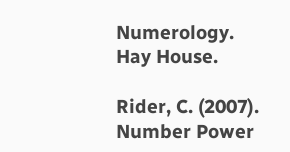Numerology. Hay House.

Rider, C. (2007). Number Power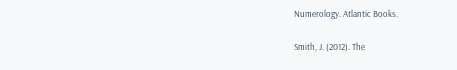Numerology. Atlantic Books.

Smith, J. (2012). The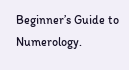Beginner’s Guide to Numerology.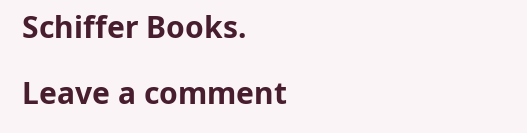Schiffer Books.

Leave a comment